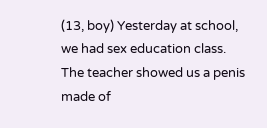(13, boy) Yesterday at school, we had sex education class. The teacher showed us a penis made of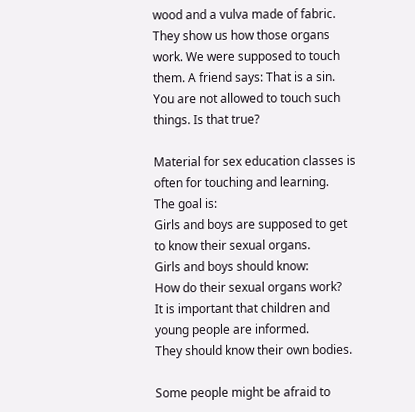wood and a vulva made of fabric. They show us how those organs work. We were supposed to touch them. A friend says: That is a sin. You are not allowed to touch such things. Is that true?

Material for sex education classes is often for touching and learning.
The goal is:
Girls and boys are supposed to get to know their sexual organs.
Girls and boys should know:
How do their sexual organs work?
It is important that children and young people are informed.
They should know their own bodies.

Some people might be afraid to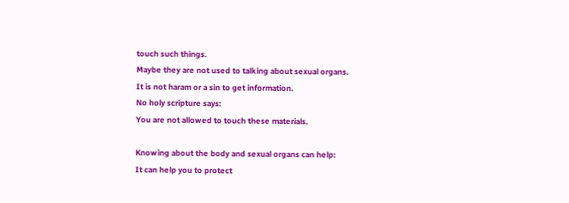touch such things.
Maybe they are not used to talking about sexual organs.
It is not haram or a sin to get information.
No holy scripture says:
You are not allowed to touch these materials.

Knowing about the body and sexual organs can help:
It can help you to protect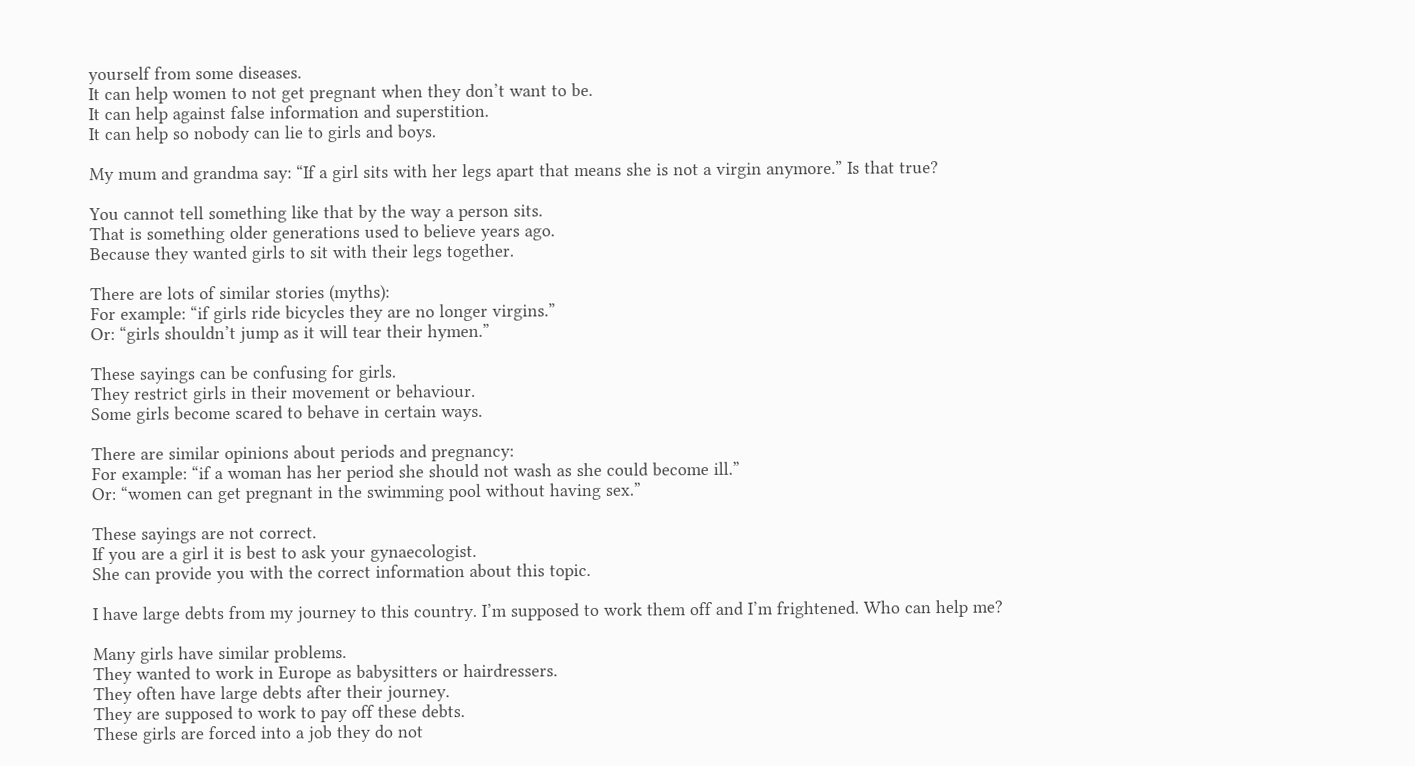yourself from some diseases.
It can help women to not get pregnant when they don’t want to be.
It can help against false information and superstition.
It can help so nobody can lie to girls and boys.

My mum and grandma say: “If a girl sits with her legs apart that means she is not a virgin anymore.” Is that true?

You cannot tell something like that by the way a person sits.
That is something older generations used to believe years ago.
Because they wanted girls to sit with their legs together.

There are lots of similar stories (myths):
For example: “if girls ride bicycles they are no longer virgins.”
Or: “girls shouldn’t jump as it will tear their hymen.”

These sayings can be confusing for girls.
They restrict girls in their movement or behaviour.
Some girls become scared to behave in certain ways.

There are similar opinions about periods and pregnancy:
For example: “if a woman has her period she should not wash as she could become ill.”
Or: “women can get pregnant in the swimming pool without having sex.”

These sayings are not correct.
If you are a girl it is best to ask your gynaecologist.
She can provide you with the correct information about this topic.

I have large debts from my journey to this country. I’m supposed to work them off and I’m frightened. Who can help me?

Many girls have similar problems.
They wanted to work in Europe as babysitters or hairdressers.
They often have large debts after their journey.
They are supposed to work to pay off these debts.
These girls are forced into a job they do not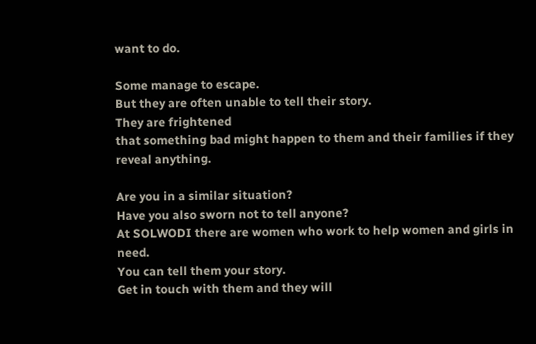want to do.

Some manage to escape.
But they are often unable to tell their story.
They are frightened
that something bad might happen to them and their families if they reveal anything.

Are you in a similar situation?
Have you also sworn not to tell anyone?
At SOLWODI there are women who work to help women and girls in need.
You can tell them your story.
Get in touch with them and they will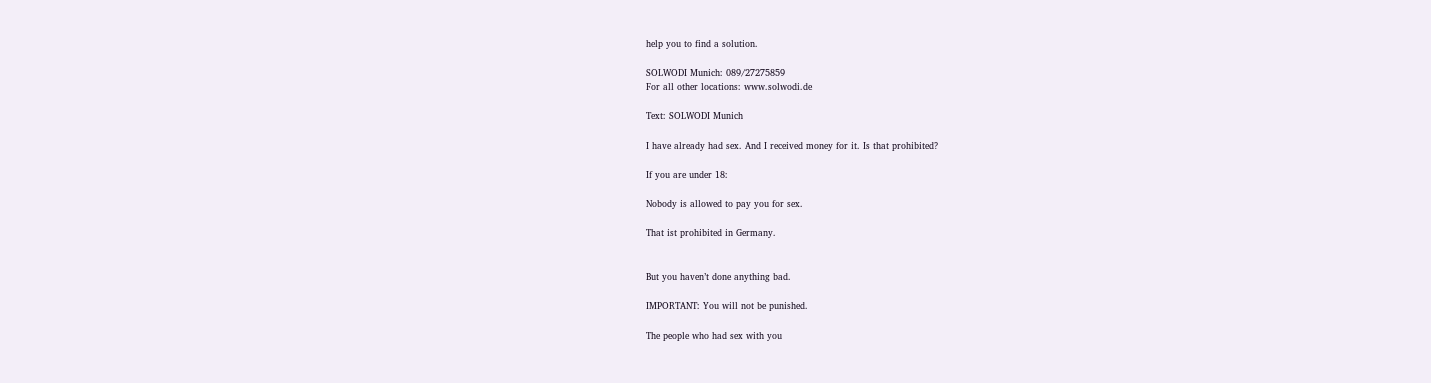help you to find a solution.

SOLWODI Munich: 089/27275859
For all other locations: www.solwodi.de

Text: SOLWODI Munich

I have already had sex. And I received money for it. Is that prohibited?

If you are under 18:

Nobody is allowed to pay you for sex.

That ist prohibited in Germany.


But you haven’t done anything bad.

IMPORTANT: You will not be punished.

The people who had sex with you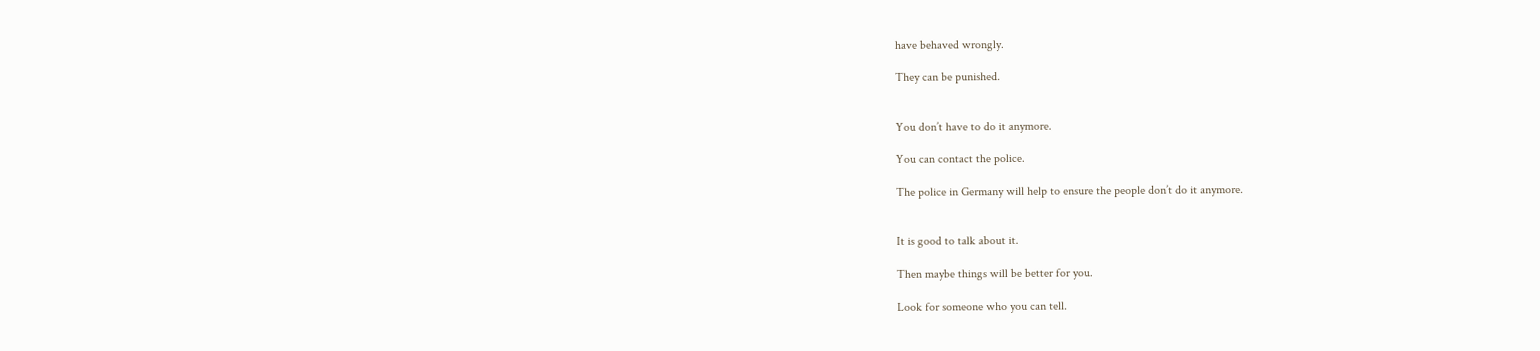have behaved wrongly.

They can be punished.


You don’t have to do it anymore.

You can contact the police.

The police in Germany will help to ensure the people don’t do it anymore.


It is good to talk about it.

Then maybe things will be better for you.

Look for someone who you can tell.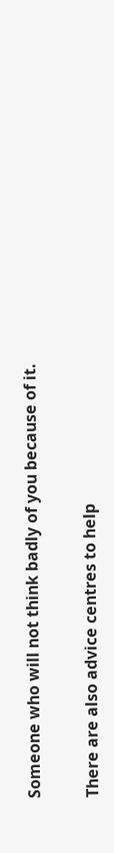Someone who will not think badly of you because of it.


There are also advice centres to help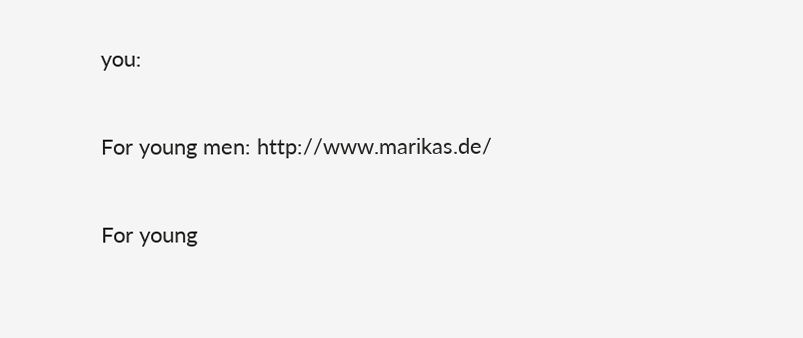you:

For young men: http://www.marikas.de/

For young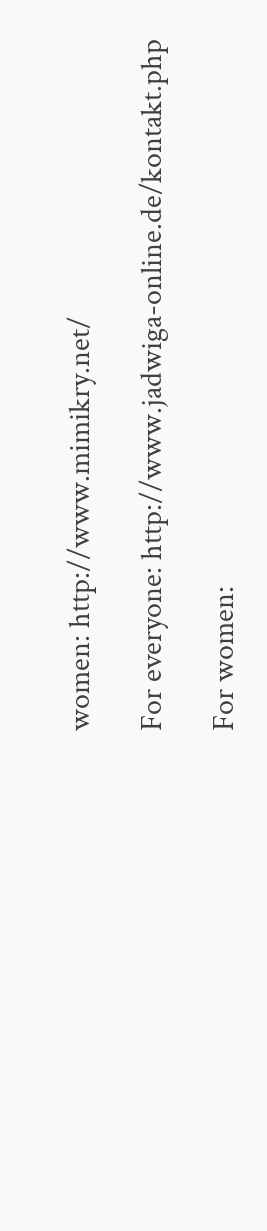women: http://www.mimikry.net/

For everyone: http://www.jadwiga-online.de/kontakt.php

For women: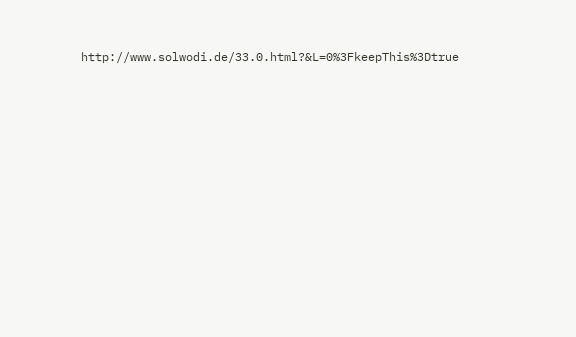http://www.solwodi.de/33.0.html?&L=0%3FkeepThis%3Dtrue